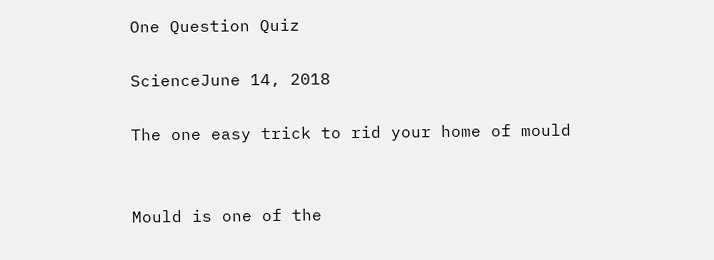One Question Quiz

ScienceJune 14, 2018

The one easy trick to rid your home of mould


Mould is one of the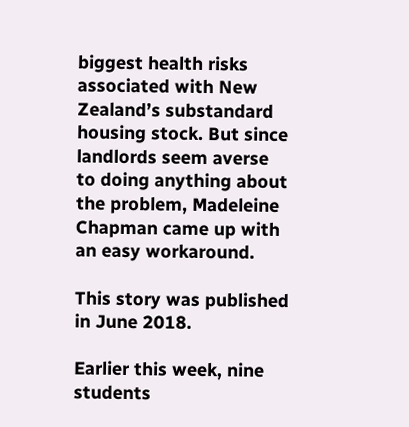biggest health risks associated with New Zealand’s substandard housing stock. But since landlords seem averse to doing anything about the problem, Madeleine Chapman came up with an easy workaround.

This story was published in June 2018.

Earlier this week, nine students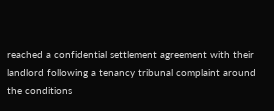reached a confidential settlement agreement with their landlord following a tenancy tribunal complaint around the conditions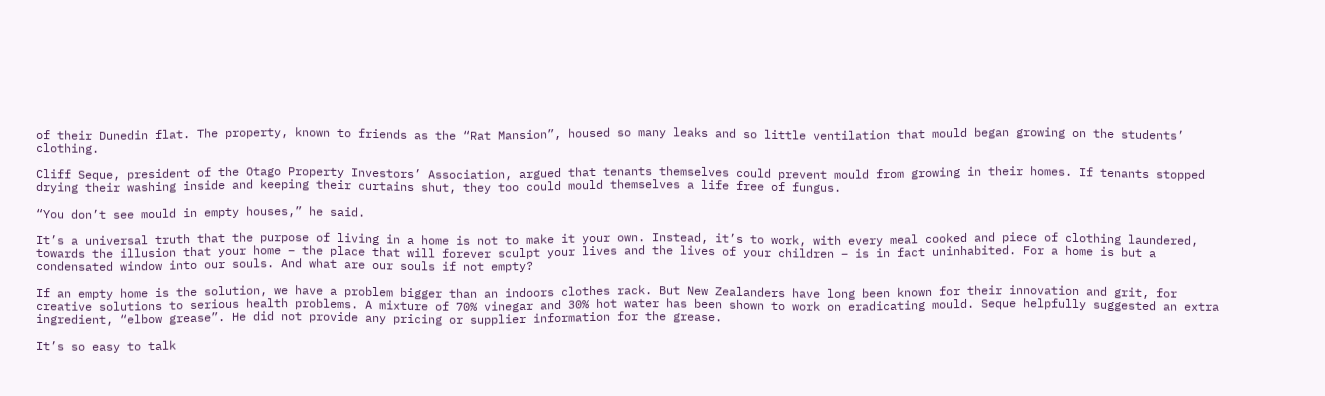of their Dunedin flat. The property, known to friends as the “Rat Mansion”, housed so many leaks and so little ventilation that mould began growing on the students’ clothing.

Cliff Seque, president of the Otago Property Investors’ Association, argued that tenants themselves could prevent mould from growing in their homes. If tenants stopped drying their washing inside and keeping their curtains shut, they too could mould themselves a life free of fungus.

“You don’t see mould in empty houses,” he said.

It’s a universal truth that the purpose of living in a home is not to make it your own. Instead, it’s to work, with every meal cooked and piece of clothing laundered, towards the illusion that your home – the place that will forever sculpt your lives and the lives of your children – is in fact uninhabited. For a home is but a condensated window into our souls. And what are our souls if not empty?

If an empty home is the solution, we have a problem bigger than an indoors clothes rack. But New Zealanders have long been known for their innovation and grit, for creative solutions to serious health problems. A mixture of 70% vinegar and 30% hot water has been shown to work on eradicating mould. Seque helpfully suggested an extra ingredient, “elbow grease”. He did not provide any pricing or supplier information for the grease.

It’s so easy to talk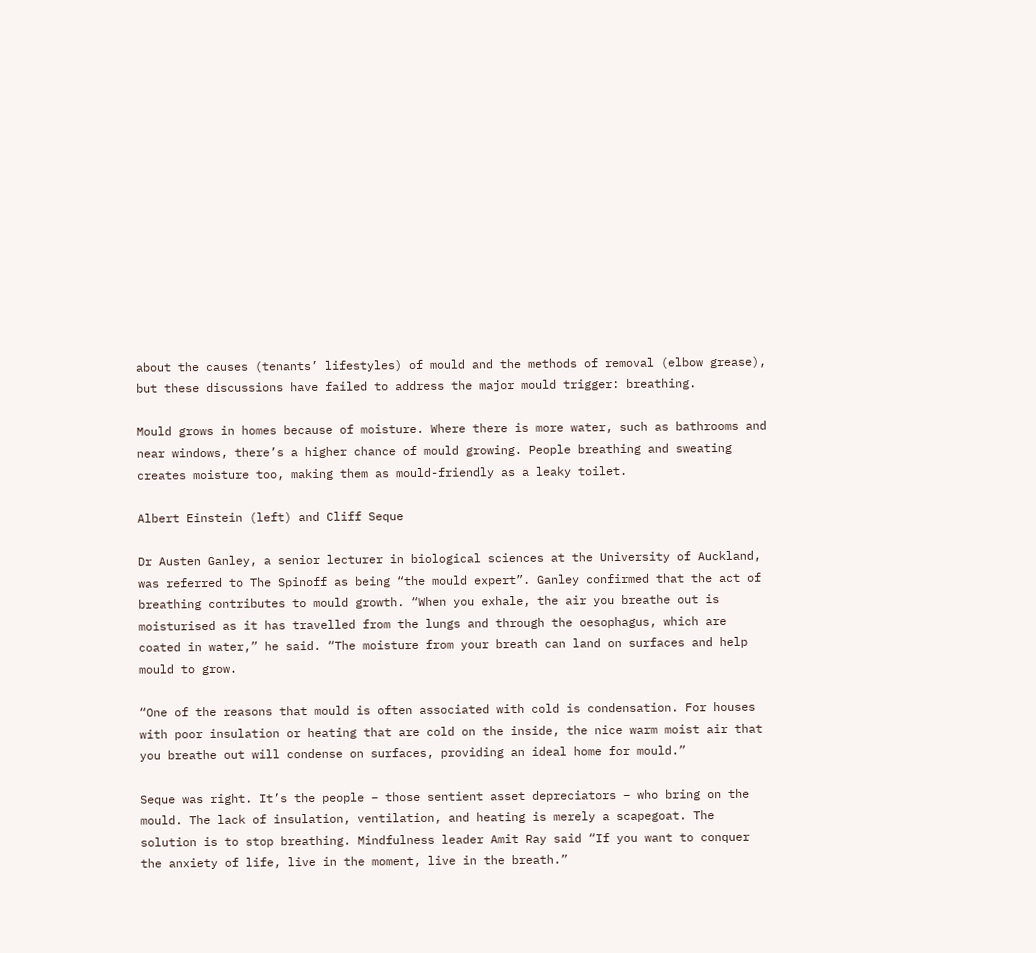about the causes (tenants’ lifestyles) of mould and the methods of removal (elbow grease), but these discussions have failed to address the major mould trigger: breathing.

Mould grows in homes because of moisture. Where there is more water, such as bathrooms and near windows, there’s a higher chance of mould growing. People breathing and sweating creates moisture too, making them as mould-friendly as a leaky toilet.

Albert Einstein (left) and Cliff Seque

Dr Austen Ganley, a senior lecturer in biological sciences at the University of Auckland, was referred to The Spinoff as being “the mould expert”. Ganley confirmed that the act of breathing contributes to mould growth. “When you exhale, the air you breathe out is moisturised as it has travelled from the lungs and through the oesophagus, which are coated in water,” he said. “The moisture from your breath can land on surfaces and help mould to grow.

“One of the reasons that mould is often associated with cold is condensation. For houses with poor insulation or heating that are cold on the inside, the nice warm moist air that you breathe out will condense on surfaces, providing an ideal home for mould.”

Seque was right. It’s the people – those sentient asset depreciators – who bring on the mould. The lack of insulation, ventilation, and heating is merely a scapegoat. The solution is to stop breathing. Mindfulness leader Amit Ray said “If you want to conquer the anxiety of life, live in the moment, live in the breath.”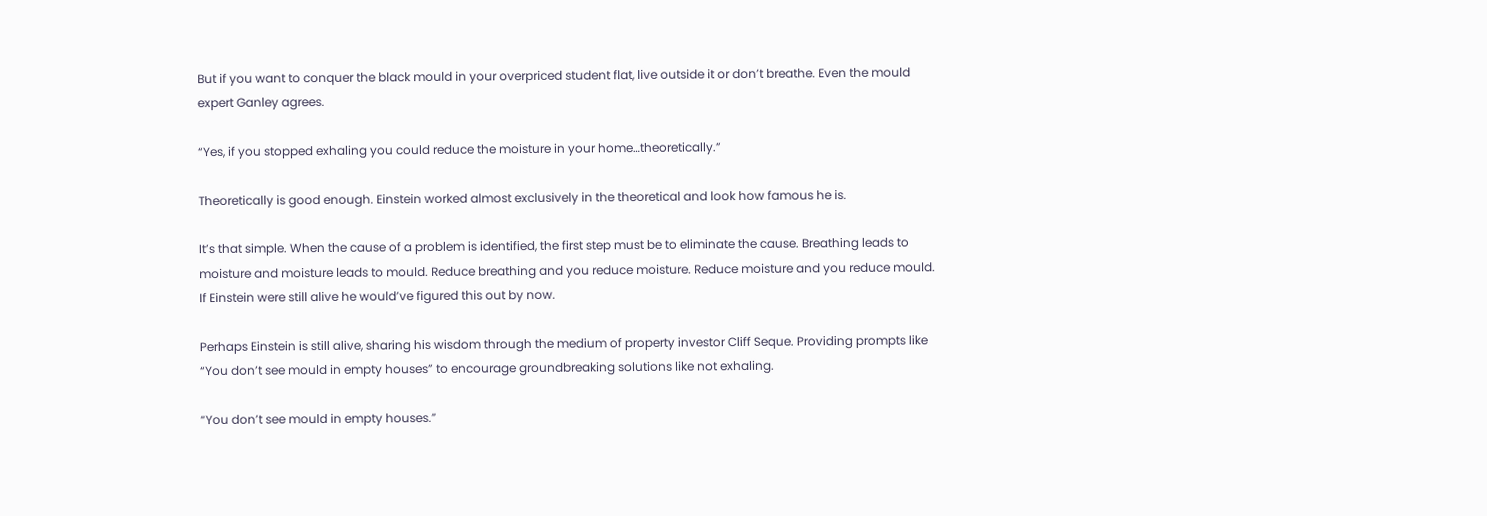But if you want to conquer the black mould in your overpriced student flat, live outside it or don’t breathe. Even the mould expert Ganley agrees.

“Yes, if you stopped exhaling you could reduce the moisture in your home…theoretically.”

Theoretically is good enough. Einstein worked almost exclusively in the theoretical and look how famous he is.

It’s that simple. When the cause of a problem is identified, the first step must be to eliminate the cause. Breathing leads to moisture and moisture leads to mould. Reduce breathing and you reduce moisture. Reduce moisture and you reduce mould. If Einstein were still alive he would’ve figured this out by now.

Perhaps Einstein is still alive, sharing his wisdom through the medium of property investor Cliff Seque. Providing prompts like “You don’t see mould in empty houses” to encourage groundbreaking solutions like not exhaling.

“You don’t see mould in empty houses.”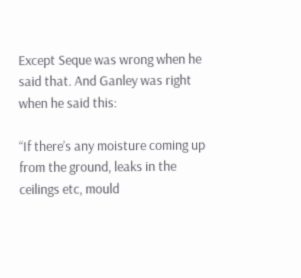Except Seque was wrong when he said that. And Ganley was right when he said this:

“If there’s any moisture coming up from the ground, leaks in the ceilings etc, mould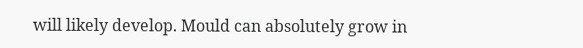will likely develop. Mould can absolutely grow in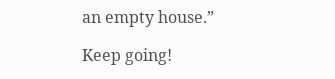an empty house.”

Keep going!